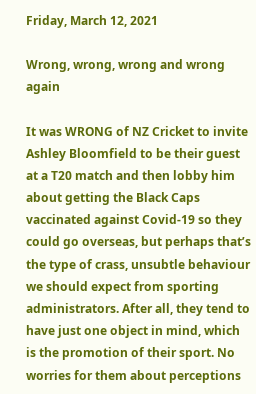Friday, March 12, 2021

Wrong, wrong, wrong and wrong again

It was WRONG of NZ Cricket to invite Ashley Bloomfield to be their guest at a T20 match and then lobby him about getting the Black Caps vaccinated against Covid-19 so they could go overseas, but perhaps that’s the type of crass, unsubtle behaviour we should expect from sporting administrators. After all, they tend to have just one object in mind, which is the promotion of their sport. No worries for them about perceptions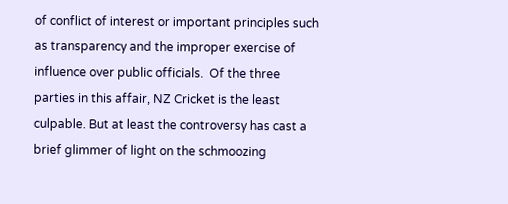of conflict of interest or important principles such as transparency and the improper exercise of influence over public officials.  Of the three parties in this affair, NZ Cricket is the least culpable. But at least the controversy has cast a brief glimmer of light on the schmoozing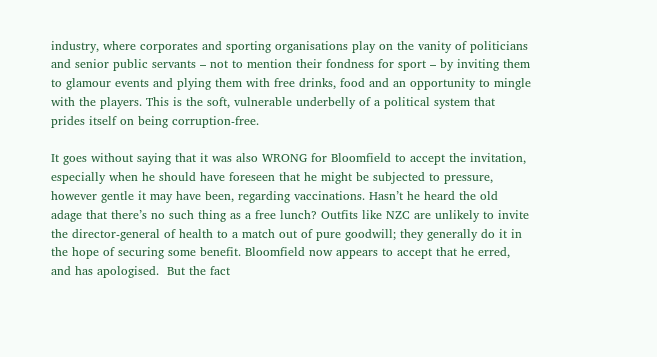industry, where corporates and sporting organisations play on the vanity of politicians and senior public servants – not to mention their fondness for sport – by inviting them to glamour events and plying them with free drinks, food and an opportunity to mingle with the players. This is the soft, vulnerable underbelly of a political system that prides itself on being corruption-free.

It goes without saying that it was also WRONG for Bloomfield to accept the invitation, especially when he should have foreseen that he might be subjected to pressure, however gentle it may have been, regarding vaccinations. Hasn’t he heard the old adage that there’s no such thing as a free lunch? Outfits like NZC are unlikely to invite the director-general of health to a match out of pure goodwill; they generally do it in the hope of securing some benefit. Bloomfield now appears to accept that he erred, and has apologised.  But the fact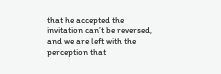that he accepted the invitation can’t be reversed, and we are left with the perception that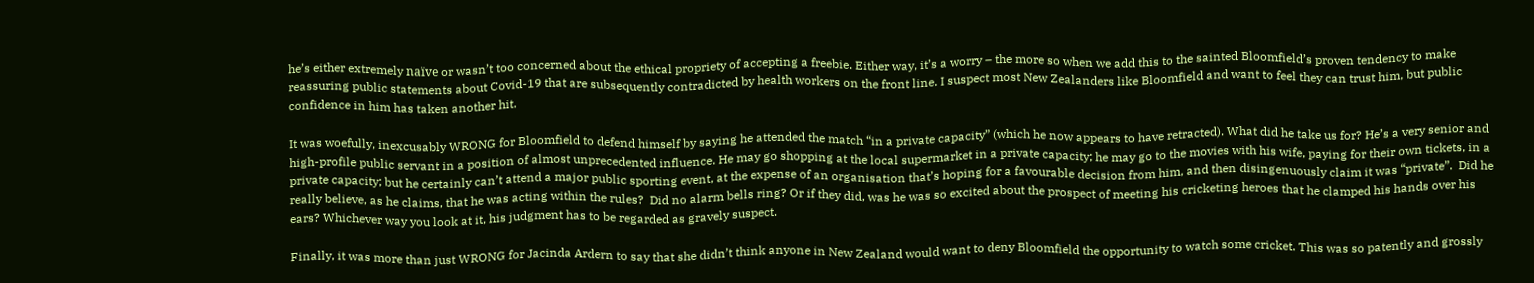he’s either extremely naïve or wasn’t too concerned about the ethical propriety of accepting a freebie. Either way, it’s a worry – the more so when we add this to the sainted Bloomfield’s proven tendency to make reassuring public statements about Covid-19 that are subsequently contradicted by health workers on the front line. I suspect most New Zealanders like Bloomfield and want to feel they can trust him, but public confidence in him has taken another hit.

It was woefully, inexcusably WRONG for Bloomfield to defend himself by saying he attended the match “in a private capacity” (which he now appears to have retracted). What did he take us for? He’s a very senior and high-profile public servant in a position of almost unprecedented influence. He may go shopping at the local supermarket in a private capacity; he may go to the movies with his wife, paying for their own tickets, in a private capacity; but he certainly can’t attend a major public sporting event, at the expense of an organisation that’s hoping for a favourable decision from him, and then disingenuously claim it was “private”.  Did he really believe, as he claims, that he was acting within the rules?  Did no alarm bells ring? Or if they did, was he was so excited about the prospect of meeting his cricketing heroes that he clamped his hands over his ears? Whichever way you look at it, his judgment has to be regarded as gravely suspect.

Finally, it was more than just WRONG for Jacinda Ardern to say that she didn’t think anyone in New Zealand would want to deny Bloomfield the opportunity to watch some cricket. This was so patently and grossly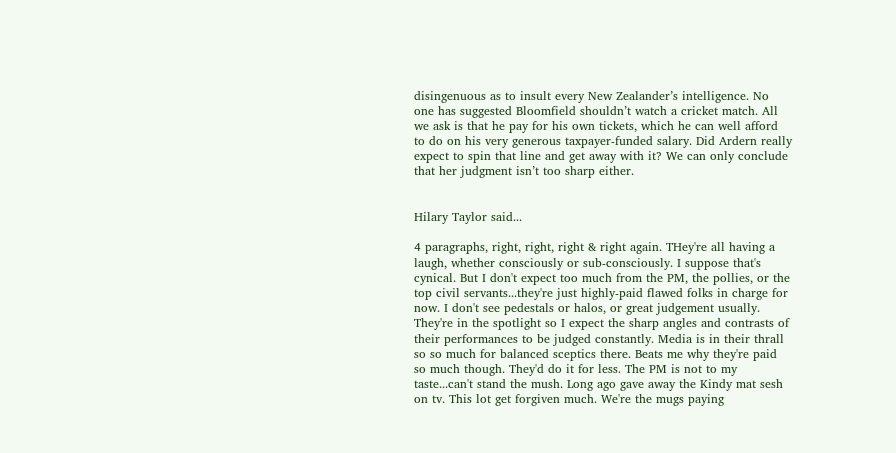disingenuous as to insult every New Zealander’s intelligence. No one has suggested Bloomfield shouldn’t watch a cricket match. All we ask is that he pay for his own tickets, which he can well afford to do on his very generous taxpayer-funded salary. Did Ardern really expect to spin that line and get away with it? We can only conclude that her judgment isn’t too sharp either.


Hilary Taylor said...

4 paragraphs, right, right, right & right again. THey're all having a laugh, whether consciously or sub-consciously. I suppose that's cynical. But I don't expect too much from the PM, the pollies, or the top civil servants...they're just highly-paid flawed folks in charge for now. I don't see pedestals or halos, or great judgement usually. They're in the spotlight so I expect the sharp angles and contrasts of their performances to be judged constantly. Media is in their thrall so so much for balanced sceptics there. Beats me why they're paid so much though. They'd do it for less. The PM is not to my taste...can't stand the mush. Long ago gave away the Kindy mat sesh on tv. This lot get forgiven much. We're the mugs paying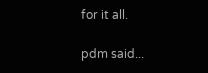for it all.

pdm said...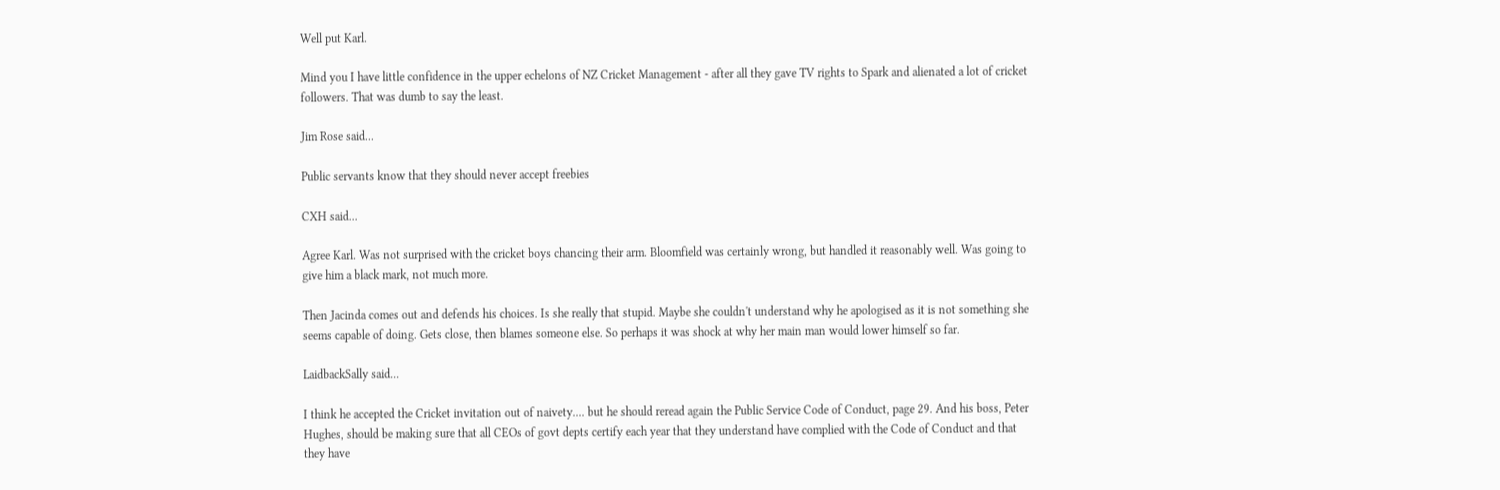Well put Karl.

Mind you I have little confidence in the upper echelons of NZ Cricket Management - after all they gave TV rights to Spark and alienated a lot of cricket followers. That was dumb to say the least.

Jim Rose said...

Public servants know that they should never accept freebies

CXH said...

Agree Karl. Was not surprised with the cricket boys chancing their arm. Bloomfield was certainly wrong, but handled it reasonably well. Was going to give him a black mark, not much more.

Then Jacinda comes out and defends his choices. Is she really that stupid. Maybe she couldn't understand why he apologised as it is not something she seems capable of doing. Gets close, then blames someone else. So perhaps it was shock at why her main man would lower himself so far.

LaidbackSally said...

I think he accepted the Cricket invitation out of naivety.... but he should reread again the Public Service Code of Conduct, page 29. And his boss, Peter Hughes, should be making sure that all CEOs of govt depts certify each year that they understand have complied with the Code of Conduct and that they have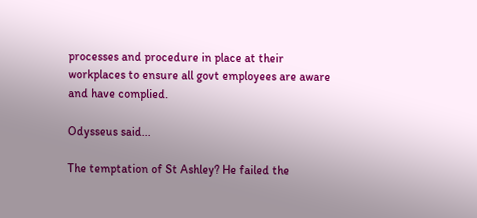processes and procedure in place at their workplaces to ensure all govt employees are aware and have complied.

Odysseus said...

The temptation of St Ashley? He failed the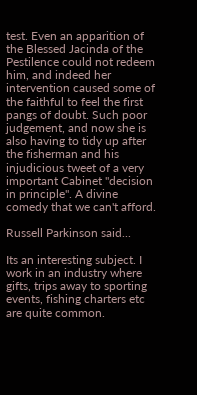test. Even an apparition of the Blessed Jacinda of the Pestilence could not redeem him, and indeed her intervention caused some of the faithful to feel the first pangs of doubt. Such poor judgement, and now she is also having to tidy up after the fisherman and his injudicious tweet of a very important Cabinet "decision in principle". A divine comedy that we can't afford.

Russell Parkinson said...

Its an interesting subject. I work in an industry where gifts, trips away to sporting events, fishing charters etc are quite common.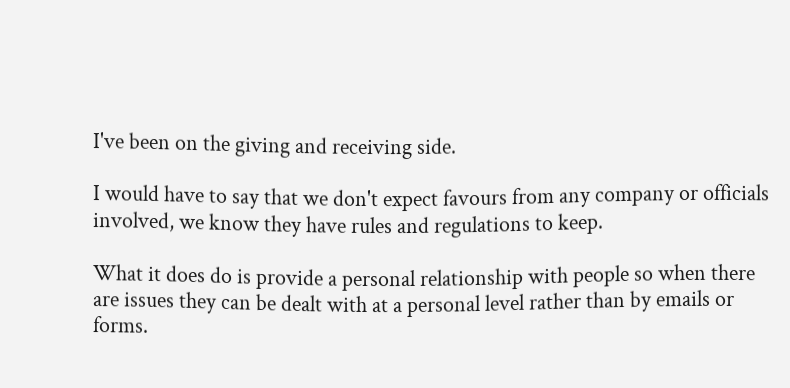I've been on the giving and receiving side.

I would have to say that we don't expect favours from any company or officials involved, we know they have rules and regulations to keep.

What it does do is provide a personal relationship with people so when there are issues they can be dealt with at a personal level rather than by emails or forms.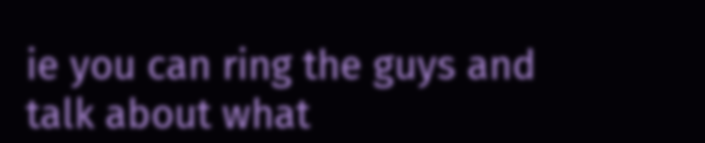ie you can ring the guys and talk about what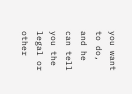you want to do, and he can tell you the legal or other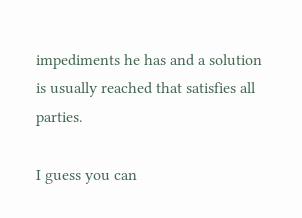impediments he has and a solution is usually reached that satisfies all parties.

I guess you can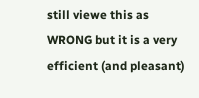still viewe this as WRONG but it is a very efficient (and pleasant)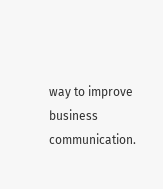way to improve business communication.